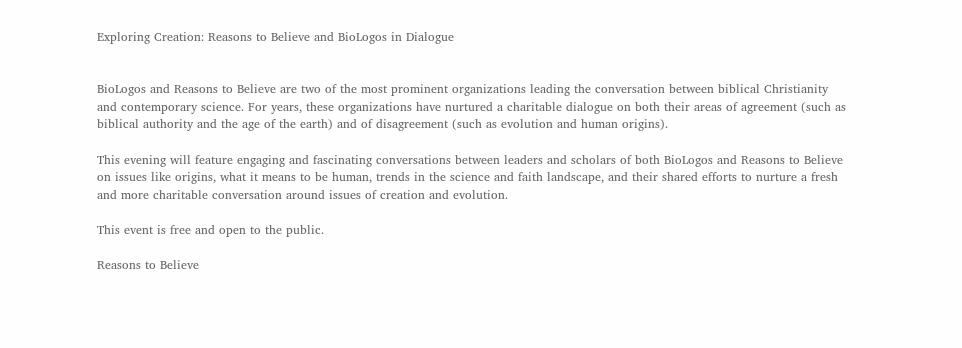Exploring Creation: Reasons to Believe and BioLogos in Dialogue


BioLogos and Reasons to Believe are two of the most prominent organizations leading the conversation between biblical Christianity and contemporary science. For years, these organizations have nurtured a charitable dialogue on both their areas of agreement (such as biblical authority and the age of the earth) and of disagreement (such as evolution and human origins).

This evening will feature engaging and fascinating conversations between leaders and scholars of both BioLogos and Reasons to Believe on issues like origins, what it means to be human, trends in the science and faith landscape, and their shared efforts to nurture a fresh and more charitable conversation around issues of creation and evolution.

This event is free and open to the public.

Reasons to Believe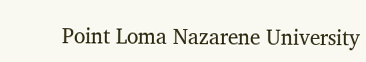Point Loma Nazarene University